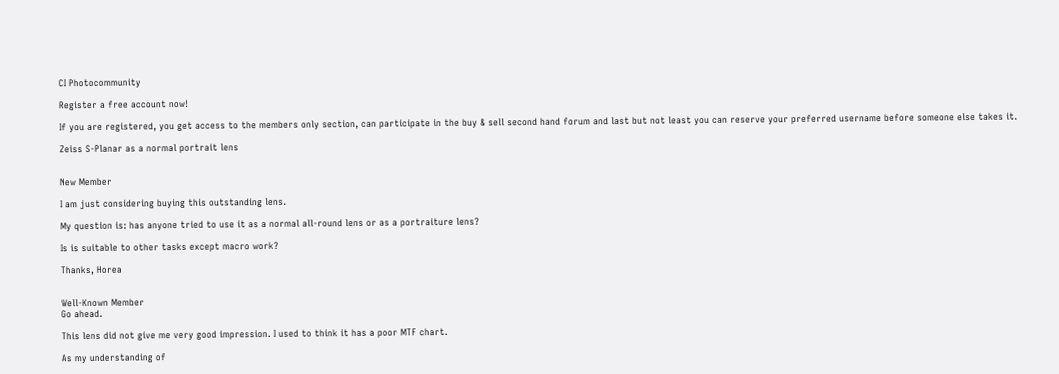CI Photocommunity

Register a free account now!

If you are registered, you get access to the members only section, can participate in the buy & sell second hand forum and last but not least you can reserve your preferred username before someone else takes it.

Zeiss S-Planar as a normal portrait lens


New Member

I am just considering buying this outstanding lens.

My question is: has anyone tried to use it as a normal all-round lens or as a portraiture lens?

Is is suitable to other tasks except macro work?

Thanks, Horea


Well-Known Member
Go ahead.

This lens did not give me very good impression. I used to think it has a poor MTF chart.

As my understanding of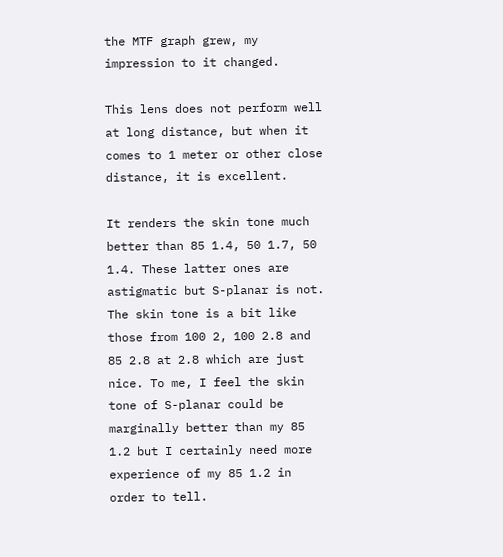the MTF graph grew, my impression to it changed.

This lens does not perform well at long distance, but when it comes to 1 meter or other close distance, it is excellent.

It renders the skin tone much better than 85 1.4, 50 1.7, 50 1.4. These latter ones are astigmatic but S-planar is not. The skin tone is a bit like those from 100 2, 100 2.8 and 85 2.8 at 2.8 which are just nice. To me, I feel the skin tone of S-planar could be marginally better than my 85 1.2 but I certainly need more experience of my 85 1.2 in order to tell.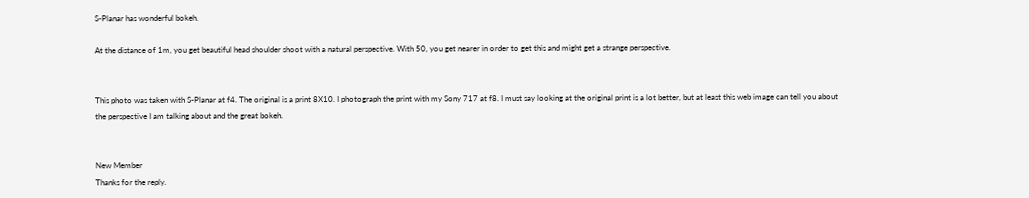S-Planar has wonderful bokeh.

At the distance of 1m, you get beautiful head shoulder shoot with a natural perspective. With 50, you get nearer in order to get this and might get a strange perspective.


This photo was taken with S-Planar at f4. The original is a print 8X10. I photograph the print with my Sony 717 at f8. I must say looking at the original print is a lot better, but at least this web image can tell you about the perspective I am talking about and the great bokeh.


New Member
Thanks for the reply.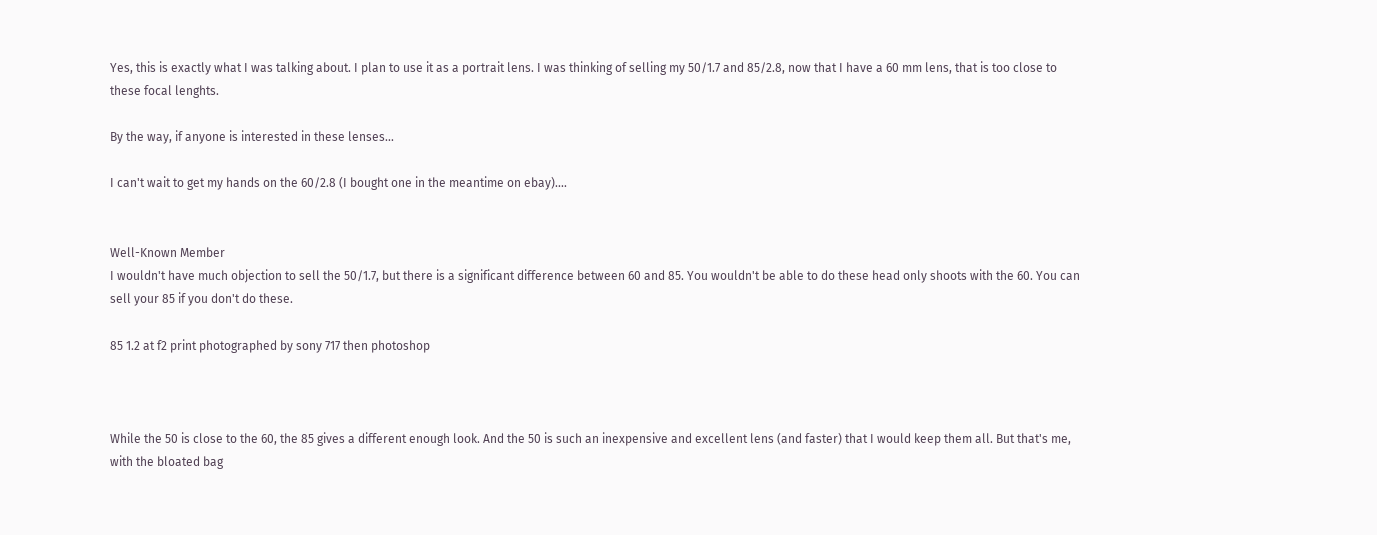Yes, this is exactly what I was talking about. I plan to use it as a portrait lens. I was thinking of selling my 50/1.7 and 85/2.8, now that I have a 60 mm lens, that is too close to these focal lenghts.

By the way, if anyone is interested in these lenses...

I can't wait to get my hands on the 60/2.8 (I bought one in the meantime on ebay)....


Well-Known Member
I wouldn't have much objection to sell the 50/1.7, but there is a significant difference between 60 and 85. You wouldn't be able to do these head only shoots with the 60. You can sell your 85 if you don't do these.

85 1.2 at f2 print photographed by sony 717 then photoshop



While the 50 is close to the 60, the 85 gives a different enough look. And the 50 is such an inexpensive and excellent lens (and faster) that I would keep them all. But that's me, with the bloated bag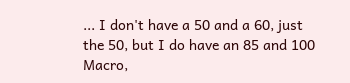... I don't have a 50 and a 60, just the 50, but I do have an 85 and 100 Macro,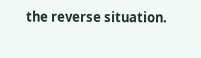the reverse situation.